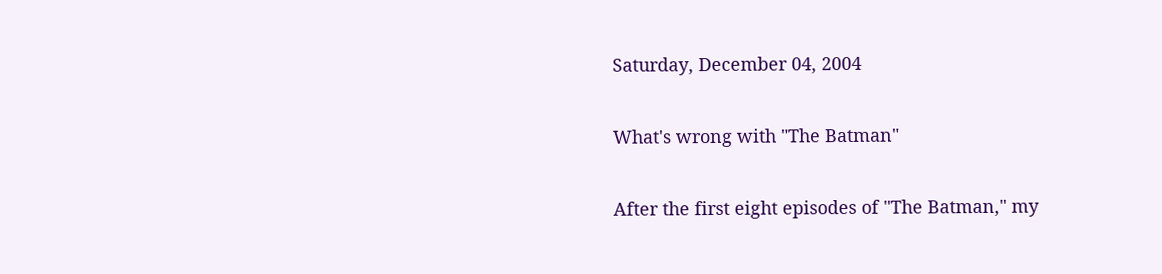Saturday, December 04, 2004

What's wrong with "The Batman"

After the first eight episodes of "The Batman," my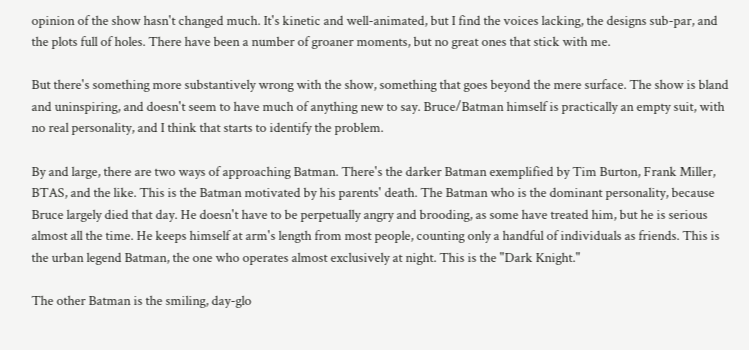opinion of the show hasn't changed much. It's kinetic and well-animated, but I find the voices lacking, the designs sub-par, and the plots full of holes. There have been a number of groaner moments, but no great ones that stick with me.

But there's something more substantively wrong with the show, something that goes beyond the mere surface. The show is bland and uninspiring, and doesn't seem to have much of anything new to say. Bruce/Batman himself is practically an empty suit, with no real personality, and I think that starts to identify the problem.

By and large, there are two ways of approaching Batman. There's the darker Batman exemplified by Tim Burton, Frank Miller, BTAS, and the like. This is the Batman motivated by his parents' death. The Batman who is the dominant personality, because Bruce largely died that day. He doesn't have to be perpetually angry and brooding, as some have treated him, but he is serious almost all the time. He keeps himself at arm's length from most people, counting only a handful of individuals as friends. This is the urban legend Batman, the one who operates almost exclusively at night. This is the "Dark Knight."

The other Batman is the smiling, day-glo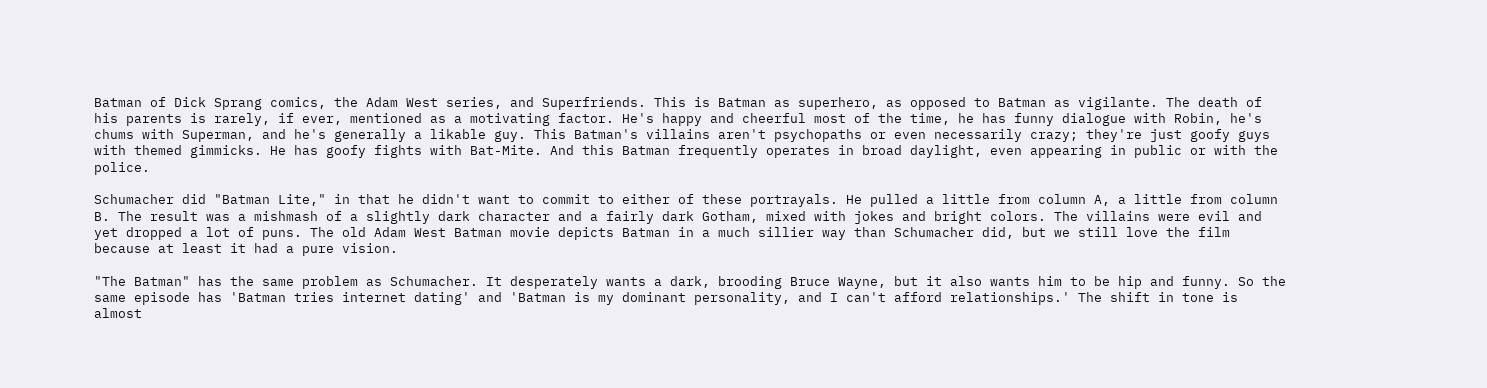Batman of Dick Sprang comics, the Adam West series, and Superfriends. This is Batman as superhero, as opposed to Batman as vigilante. The death of his parents is rarely, if ever, mentioned as a motivating factor. He's happy and cheerful most of the time, he has funny dialogue with Robin, he's chums with Superman, and he's generally a likable guy. This Batman's villains aren't psychopaths or even necessarily crazy; they're just goofy guys with themed gimmicks. He has goofy fights with Bat-Mite. And this Batman frequently operates in broad daylight, even appearing in public or with the police.

Schumacher did "Batman Lite," in that he didn't want to commit to either of these portrayals. He pulled a little from column A, a little from column B. The result was a mishmash of a slightly dark character and a fairly dark Gotham, mixed with jokes and bright colors. The villains were evil and yet dropped a lot of puns. The old Adam West Batman movie depicts Batman in a much sillier way than Schumacher did, but we still love the film because at least it had a pure vision.

"The Batman" has the same problem as Schumacher. It desperately wants a dark, brooding Bruce Wayne, but it also wants him to be hip and funny. So the same episode has 'Batman tries internet dating' and 'Batman is my dominant personality, and I can't afford relationships.' The shift in tone is almost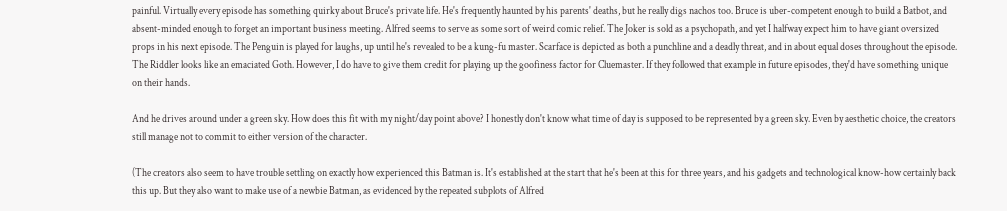painful. Virtually every episode has something quirky about Bruce's private life. He's frequently haunted by his parents' deaths, but he really digs nachos too. Bruce is uber-competent enough to build a Batbot, and absent-minded enough to forget an important business meeting. Alfred seems to serve as some sort of weird comic relief. The Joker is sold as a psychopath, and yet I halfway expect him to have giant oversized props in his next episode. The Penguin is played for laughs, up until he's revealed to be a kung-fu master. Scarface is depicted as both a punchline and a deadly threat, and in about equal doses throughout the episode. The Riddler looks like an emaciated Goth. However, I do have to give them credit for playing up the goofiness factor for Cluemaster. If they followed that example in future episodes, they'd have something unique on their hands.

And he drives around under a green sky. How does this fit with my night/day point above? I honestly don't know what time of day is supposed to be represented by a green sky. Even by aesthetic choice, the creators still manage not to commit to either version of the character.

(The creators also seem to have trouble settling on exactly how experienced this Batman is. It's established at the start that he's been at this for three years, and his gadgets and technological know-how certainly back this up. But they also want to make use of a newbie Batman, as evidenced by the repeated subplots of Alfred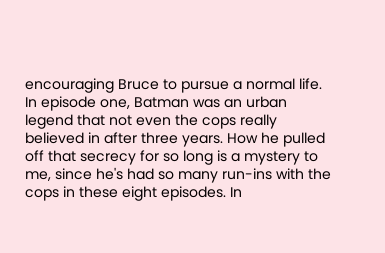encouraging Bruce to pursue a normal life. In episode one, Batman was an urban legend that not even the cops really believed in after three years. How he pulled off that secrecy for so long is a mystery to me, since he's had so many run-ins with the cops in these eight episodes. In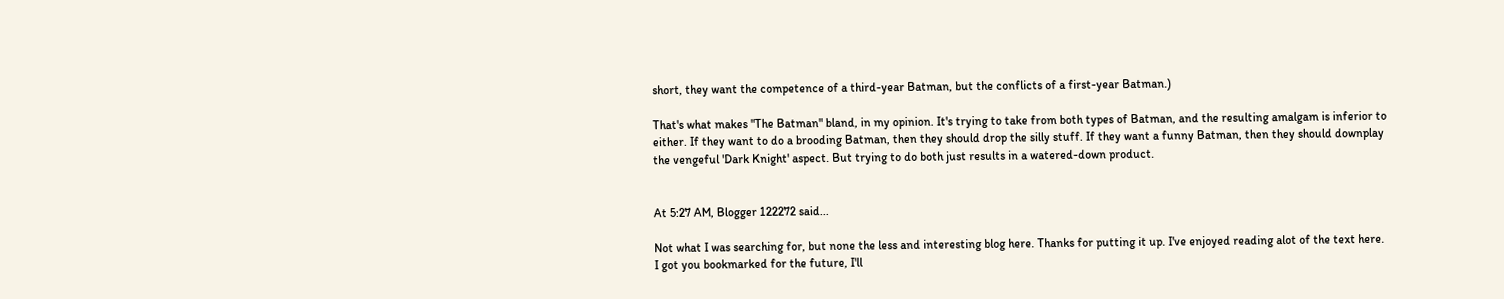short, they want the competence of a third-year Batman, but the conflicts of a first-year Batman.)

That's what makes "The Batman" bland, in my opinion. It's trying to take from both types of Batman, and the resulting amalgam is inferior to either. If they want to do a brooding Batman, then they should drop the silly stuff. If they want a funny Batman, then they should downplay the vengeful 'Dark Knight' aspect. But trying to do both just results in a watered-down product.


At 5:27 AM, Blogger 122272 said...

Not what I was searching for, but none the less and interesting blog here. Thanks for putting it up. I've enjoyed reading alot of the text here. I got you bookmarked for the future, I'll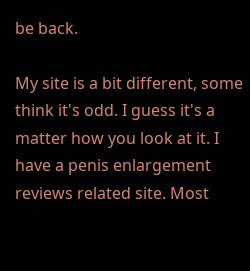be back.

My site is a bit different, some think it's odd. I guess it's a matter how you look at it. I have a penis enlargement reviews related site. Most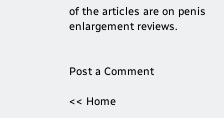of the articles are on penis enlargement reviews.


Post a Comment

<< Home